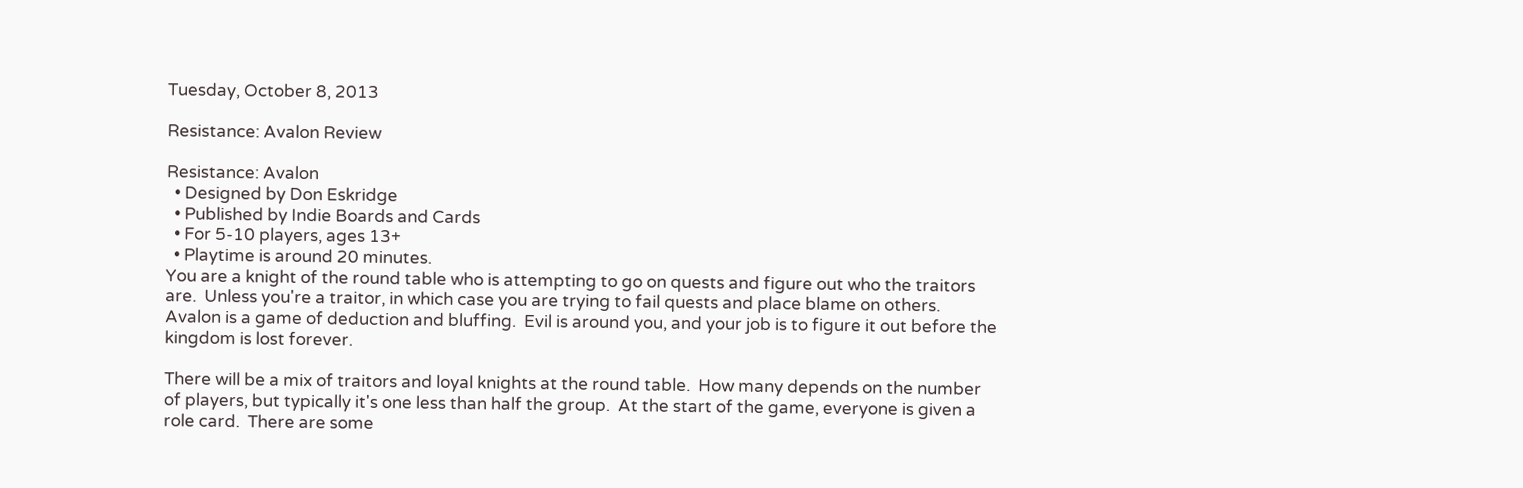Tuesday, October 8, 2013

Resistance: Avalon Review

Resistance: Avalon
  • Designed by Don Eskridge
  • Published by Indie Boards and Cards
  • For 5-10 players, ages 13+
  • Playtime is around 20 minutes.
You are a knight of the round table who is attempting to go on quests and figure out who the traitors are.  Unless you're a traitor, in which case you are trying to fail quests and place blame on others.  Avalon is a game of deduction and bluffing.  Evil is around you, and your job is to figure it out before the kingdom is lost forever.

There will be a mix of traitors and loyal knights at the round table.  How many depends on the number of players, but typically it's one less than half the group.  At the start of the game, everyone is given a role card.  There are some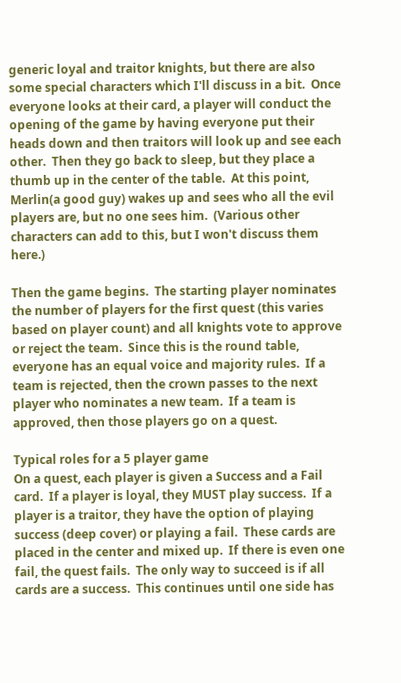generic loyal and traitor knights, but there are also some special characters which I'll discuss in a bit.  Once everyone looks at their card, a player will conduct the opening of the game by having everyone put their heads down and then traitors will look up and see each other.  Then they go back to sleep, but they place a thumb up in the center of the table.  At this point, Merlin(a good guy) wakes up and sees who all the evil players are, but no one sees him.  (Various other characters can add to this, but I won't discuss them here.)

Then the game begins.  The starting player nominates the number of players for the first quest (this varies based on player count) and all knights vote to approve or reject the team.  Since this is the round table, everyone has an equal voice and majority rules.  If a team is rejected, then the crown passes to the next player who nominates a new team.  If a team is approved, then those players go on a quest.

Typical roles for a 5 player game
On a quest, each player is given a Success and a Fail card.  If a player is loyal, they MUST play success.  If a player is a traitor, they have the option of playing success (deep cover) or playing a fail.  These cards are placed in the center and mixed up.  If there is even one fail, the quest fails.  The only way to succeed is if all cards are a success.  This continues until one side has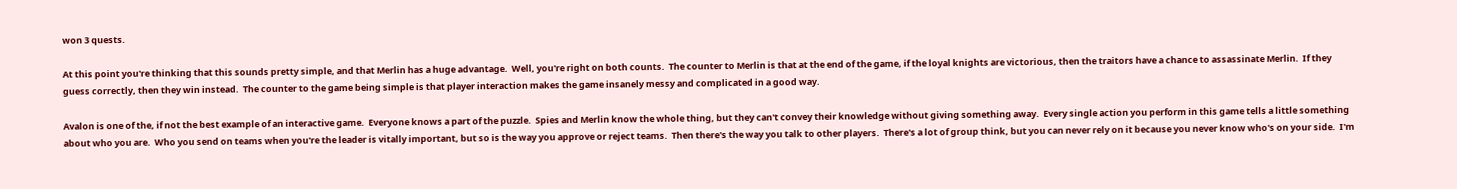won 3 quests.

At this point you're thinking that this sounds pretty simple, and that Merlin has a huge advantage.  Well, you're right on both counts.  The counter to Merlin is that at the end of the game, if the loyal knights are victorious, then the traitors have a chance to assassinate Merlin.  If they guess correctly, then they win instead.  The counter to the game being simple is that player interaction makes the game insanely messy and complicated in a good way.

Avalon is one of the, if not the best example of an interactive game.  Everyone knows a part of the puzzle.  Spies and Merlin know the whole thing, but they can't convey their knowledge without giving something away.  Every single action you perform in this game tells a little something about who you are.  Who you send on teams when you're the leader is vitally important, but so is the way you approve or reject teams.  Then there's the way you talk to other players.  There's a lot of group think, but you can never rely on it because you never know who's on your side.  I'm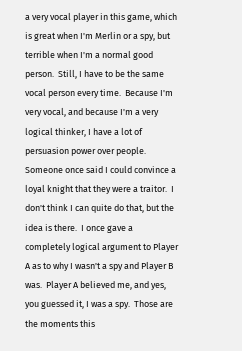a very vocal player in this game, which is great when I'm Merlin or a spy, but terrible when I'm a normal good person.  Still, I have to be the same vocal person every time.  Because I'm very vocal, and because I'm a very logical thinker, I have a lot of persuasion power over people.  Someone once said I could convince a loyal knight that they were a traitor.  I don't think I can quite do that, but the idea is there.  I once gave a completely logical argument to Player A as to why I wasn't a spy and Player B was.  Player A believed me, and yes, you guessed it, I was a spy.  Those are the moments this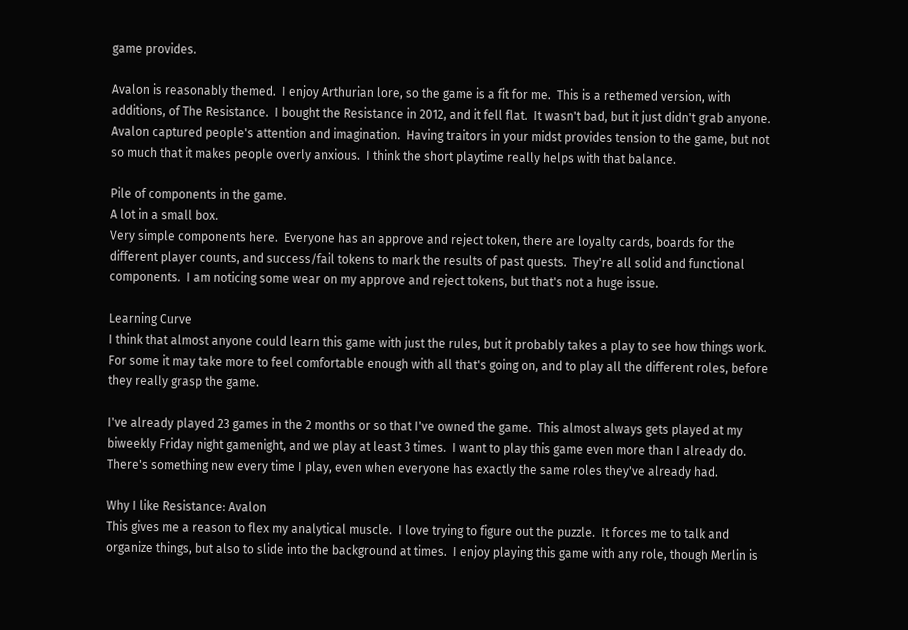game provides.

Avalon is reasonably themed.  I enjoy Arthurian lore, so the game is a fit for me.  This is a rethemed version, with additions, of The Resistance.  I bought the Resistance in 2012, and it fell flat.  It wasn't bad, but it just didn't grab anyone.  Avalon captured people's attention and imagination.  Having traitors in your midst provides tension to the game, but not so much that it makes people overly anxious.  I think the short playtime really helps with that balance.

Pile of components in the game.
A lot in a small box.
Very simple components here.  Everyone has an approve and reject token, there are loyalty cards, boards for the different player counts, and success/fail tokens to mark the results of past quests.  They're all solid and functional components.  I am noticing some wear on my approve and reject tokens, but that's not a huge issue.

Learning Curve
I think that almost anyone could learn this game with just the rules, but it probably takes a play to see how things work.  For some it may take more to feel comfortable enough with all that's going on, and to play all the different roles, before they really grasp the game.

I've already played 23 games in the 2 months or so that I've owned the game.  This almost always gets played at my biweekly Friday night gamenight, and we play at least 3 times.  I want to play this game even more than I already do.  There's something new every time I play, even when everyone has exactly the same roles they've already had.

Why I like Resistance: Avalon
This gives me a reason to flex my analytical muscle.  I love trying to figure out the puzzle.  It forces me to talk and organize things, but also to slide into the background at times.  I enjoy playing this game with any role, though Merlin is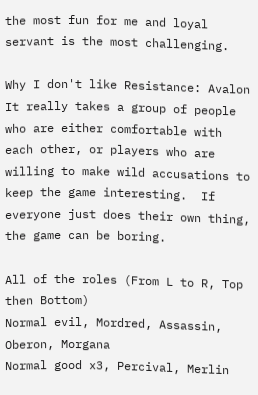the most fun for me and loyal servant is the most challenging.

Why I don't like Resistance: Avalon
It really takes a group of people who are either comfortable with each other, or players who are willing to make wild accusations to keep the game interesting.  If everyone just does their own thing, the game can be boring.

All of the roles (From L to R, Top then Bottom)
Normal evil, Mordred, Assassin, Oberon, Morgana
Normal good x3, Percival, Merlin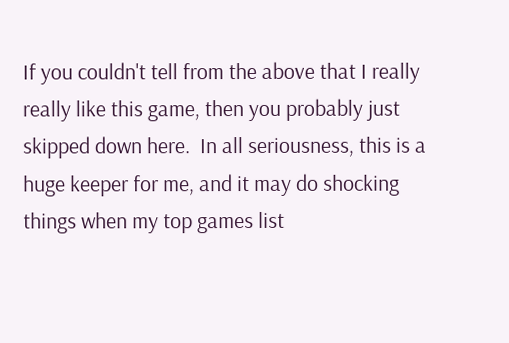If you couldn't tell from the above that I really really like this game, then you probably just skipped down here.  In all seriousness, this is a huge keeper for me, and it may do shocking things when my top games list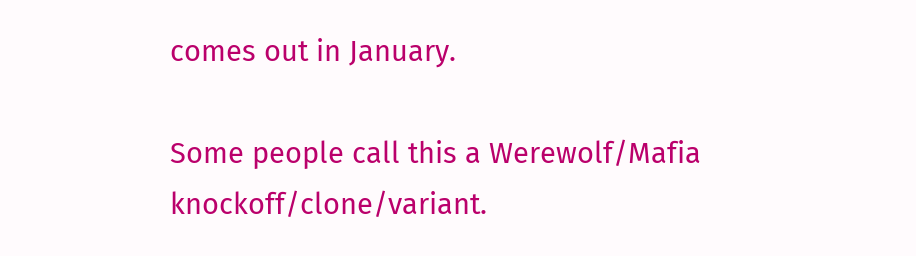comes out in January.

Some people call this a Werewolf/Mafia knockoff/clone/variant.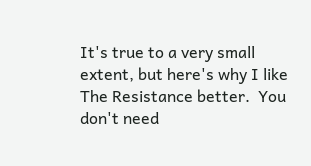It's true to a very small extent, but here's why I like The Resistance better.  You don't need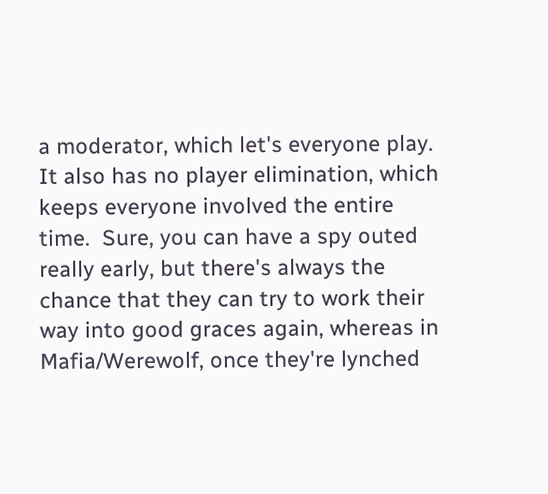a moderator, which let's everyone play.  It also has no player elimination, which keeps everyone involved the entire time.  Sure, you can have a spy outed really early, but there's always the chance that they can try to work their way into good graces again, whereas in Mafia/Werewolf, once they're lynched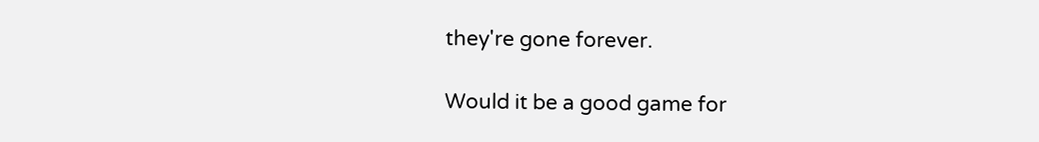they're gone forever.

Would it be a good game for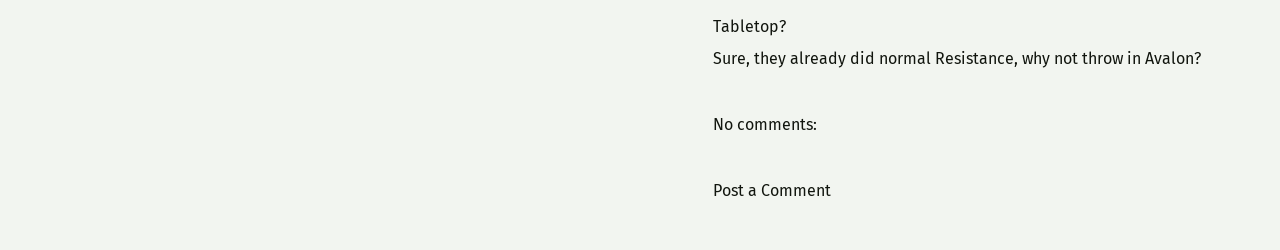Tabletop?
Sure, they already did normal Resistance, why not throw in Avalon?

No comments:

Post a Comment